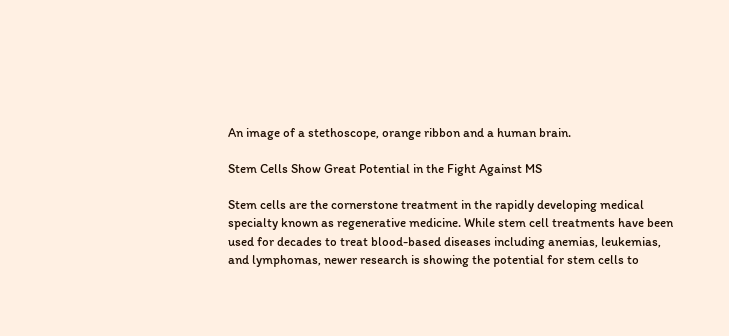An image of a stethoscope, orange ribbon and a human brain.

Stem Cells Show Great Potential in the Fight Against MS

Stem cells are the cornerstone treatment in the rapidly developing medical specialty known as regenerative medicine. While stem cell treatments have been used for decades to treat blood-based diseases including anemias, leukemias, and lymphomas, newer research is showing the potential for stem cells to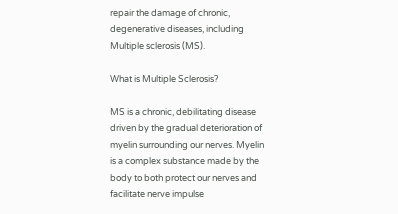repair the damage of chronic, degenerative diseases, including Multiple sclerosis (MS).

What is Multiple Sclerosis?

MS is a chronic, debilitating disease driven by the gradual deterioration of myelin surrounding our nerves. Myelin is a complex substance made by the body to both protect our nerves and facilitate nerve impulse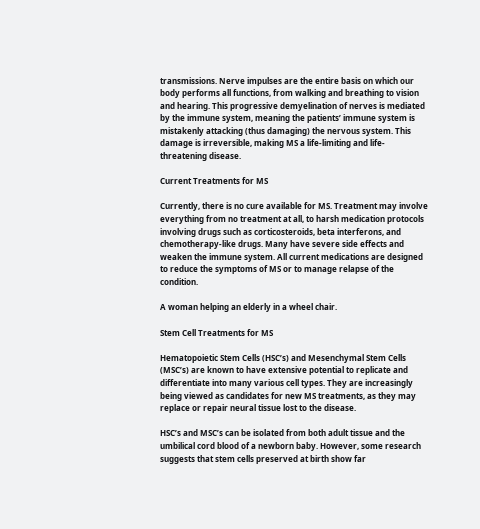transmissions. Nerve impulses are the entire basis on which our body performs all functions, from walking and breathing to vision and hearing. This progressive demyelination of nerves is mediated by the immune system, meaning the patients’ immune system is mistakenly attacking (thus damaging) the nervous system. This damage is irreversible, making MS a life-limiting and life-threatening disease.

Current Treatments for MS

Currently, there is no cure available for MS. Treatment may involve everything from no treatment at all, to harsh medication protocols involving drugs such as corticosteroids, beta interferons, and chemotherapy-like drugs. Many have severe side effects and weaken the immune system. All current medications are designed to reduce the symptoms of MS or to manage relapse of the condition.

A woman helping an elderly in a wheel chair.

Stem Cell Treatments for MS

Hematopoietic Stem Cells (HSC’s) and Mesenchymal Stem Cells (MSC’s) are known to have extensive potential to replicate and differentiate into many various cell types. They are increasingly being viewed as candidates for new MS treatments, as they may replace or repair neural tissue lost to the disease.

HSC’s and MSC’s can be isolated from both adult tissue and the umbilical cord blood of a newborn baby. However, some research suggests that stem cells preserved at birth show far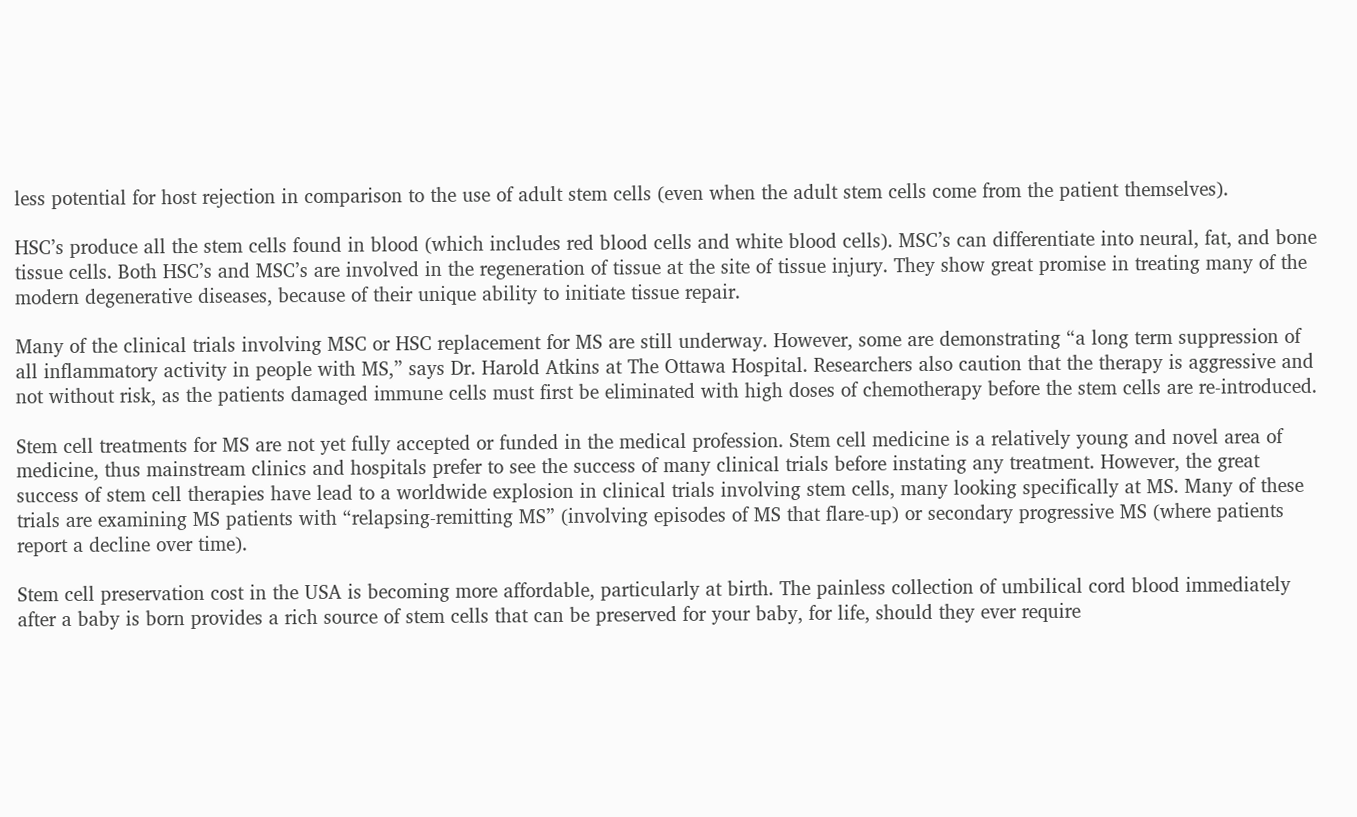less potential for host rejection in comparison to the use of adult stem cells (even when the adult stem cells come from the patient themselves).

HSC’s produce all the stem cells found in blood (which includes red blood cells and white blood cells). MSC’s can differentiate into neural, fat, and bone tissue cells. Both HSC’s and MSC’s are involved in the regeneration of tissue at the site of tissue injury. They show great promise in treating many of the modern degenerative diseases, because of their unique ability to initiate tissue repair.

Many of the clinical trials involving MSC or HSC replacement for MS are still underway. However, some are demonstrating “a long term suppression of all inflammatory activity in people with MS,” says Dr. Harold Atkins at The Ottawa Hospital. Researchers also caution that the therapy is aggressive and not without risk, as the patients damaged immune cells must first be eliminated with high doses of chemotherapy before the stem cells are re-introduced.

Stem cell treatments for MS are not yet fully accepted or funded in the medical profession. Stem cell medicine is a relatively young and novel area of medicine, thus mainstream clinics and hospitals prefer to see the success of many clinical trials before instating any treatment. However, the great success of stem cell therapies have lead to a worldwide explosion in clinical trials involving stem cells, many looking specifically at MS. Many of these trials are examining MS patients with “relapsing-remitting MS” (involving episodes of MS that flare-up) or secondary progressive MS (where patients report a decline over time).

Stem cell preservation cost in the USA is becoming more affordable, particularly at birth. The painless collection of umbilical cord blood immediately after a baby is born provides a rich source of stem cells that can be preserved for your baby, for life, should they ever require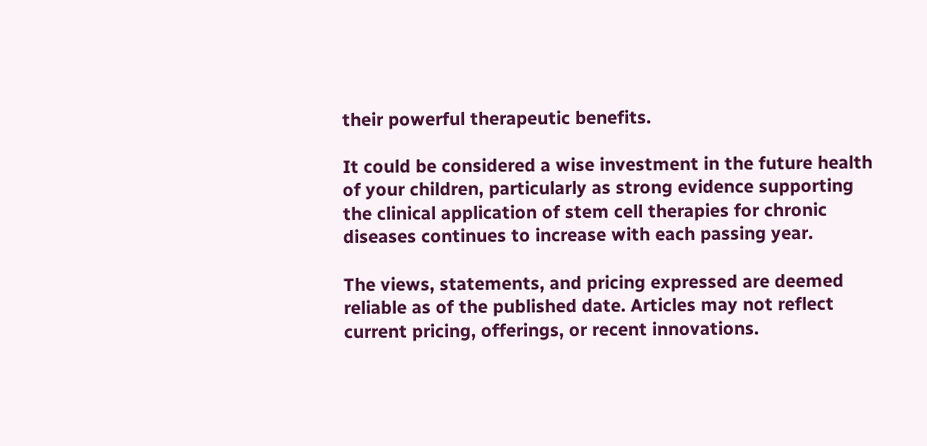their powerful therapeutic benefits.

It could be considered a wise investment in the future health of your children, particularly as strong evidence supporting the clinical application of stem cell therapies for chronic diseases continues to increase with each passing year.

The views, statements, and pricing expressed are deemed reliable as of the published date. Articles may not reflect current pricing, offerings, or recent innovations.